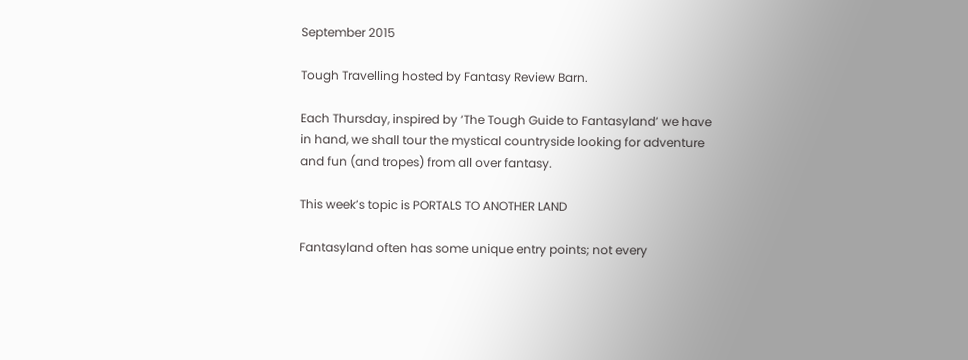September 2015

Tough Travelling hosted by Fantasy Review Barn.

Each Thursday, inspired by ‘The Tough Guide to Fantasyland’ we have in hand, we shall tour the mystical countryside looking for adventure and fun (and tropes) from all over fantasy.

This week’s topic is PORTALS TO ANOTHER LAND

Fantasyland often has some unique entry points; not every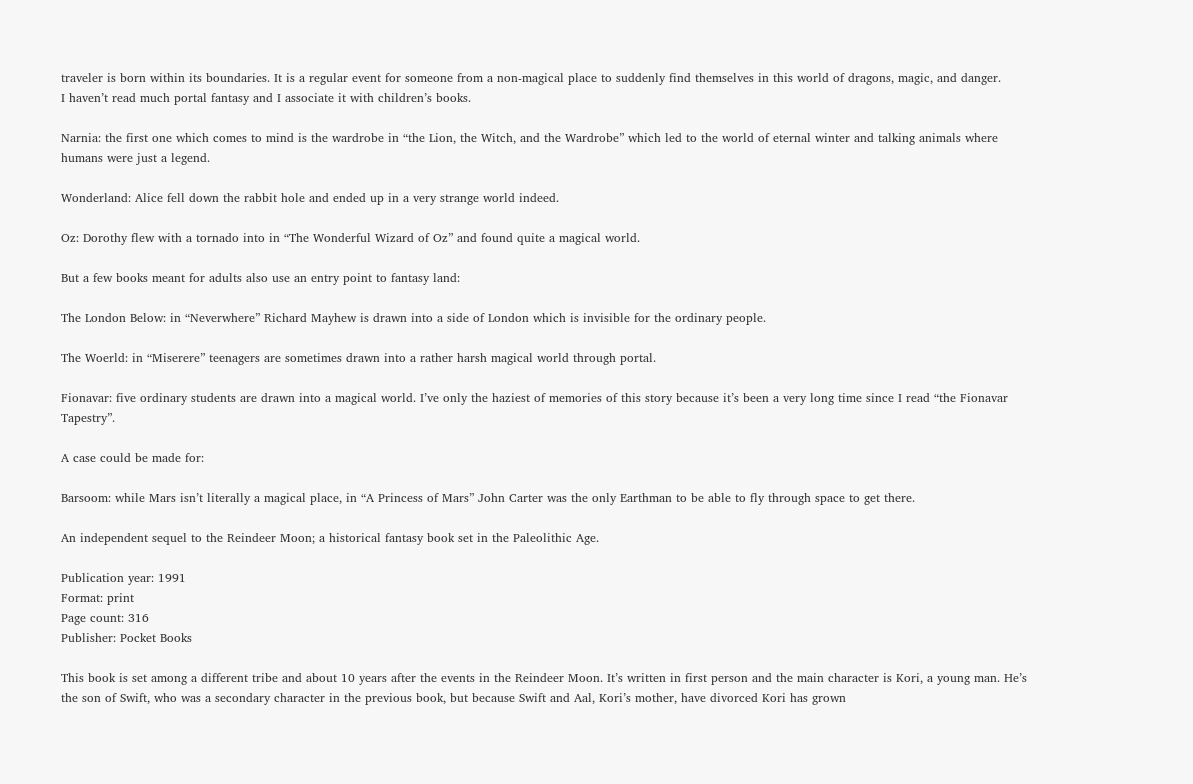traveler is born within its boundaries. It is a regular event for someone from a non-magical place to suddenly find themselves in this world of dragons, magic, and danger.
I haven’t read much portal fantasy and I associate it with children’s books.

Narnia: the first one which comes to mind is the wardrobe in “the Lion, the Witch, and the Wardrobe” which led to the world of eternal winter and talking animals where humans were just a legend.

Wonderland: Alice fell down the rabbit hole and ended up in a very strange world indeed.

Oz: Dorothy flew with a tornado into in “The Wonderful Wizard of Oz” and found quite a magical world.

But a few books meant for adults also use an entry point to fantasy land:

The London Below: in “Neverwhere” Richard Mayhew is drawn into a side of London which is invisible for the ordinary people.

The Woerld: in “Miserere” teenagers are sometimes drawn into a rather harsh magical world through portal.

Fionavar: five ordinary students are drawn into a magical world. I’ve only the haziest of memories of this story because it’s been a very long time since I read “the Fionavar Tapestry”.

A case could be made for:

Barsoom: while Mars isn’t literally a magical place, in “A Princess of Mars” John Carter was the only Earthman to be able to fly through space to get there.

An independent sequel to the Reindeer Moon; a historical fantasy book set in the Paleolithic Age.

Publication year: 1991
Format: print
Page count: 316
Publisher: Pocket Books

This book is set among a different tribe and about 10 years after the events in the Reindeer Moon. It’s written in first person and the main character is Kori, a young man. He’s the son of Swift, who was a secondary character in the previous book, but because Swift and Aal, Kori’s mother, have divorced Kori has grown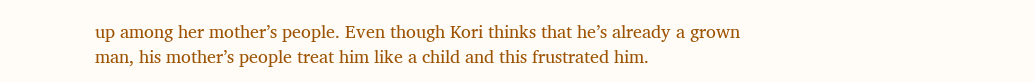up among her mother’s people. Even though Kori thinks that he’s already a grown man, his mother’s people treat him like a child and this frustrated him.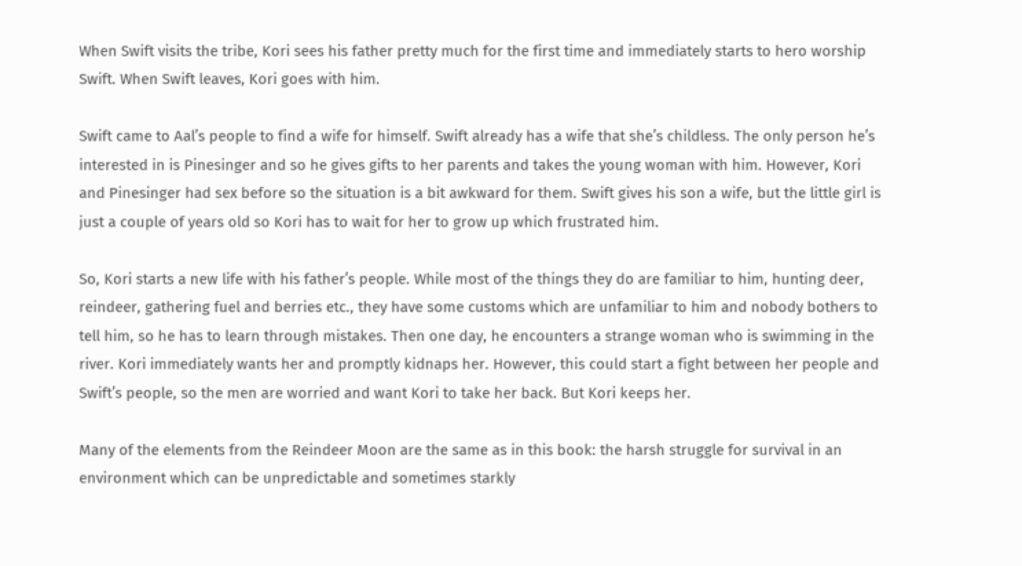When Swift visits the tribe, Kori sees his father pretty much for the first time and immediately starts to hero worship Swift. When Swift leaves, Kori goes with him.

Swift came to Aal’s people to find a wife for himself. Swift already has a wife that she’s childless. The only person he’s interested in is Pinesinger and so he gives gifts to her parents and takes the young woman with him. However, Kori and Pinesinger had sex before so the situation is a bit awkward for them. Swift gives his son a wife, but the little girl is just a couple of years old so Kori has to wait for her to grow up which frustrated him.

So, Kori starts a new life with his father’s people. While most of the things they do are familiar to him, hunting deer, reindeer, gathering fuel and berries etc., they have some customs which are unfamiliar to him and nobody bothers to tell him, so he has to learn through mistakes. Then one day, he encounters a strange woman who is swimming in the river. Kori immediately wants her and promptly kidnaps her. However, this could start a fight between her people and Swift’s people, so the men are worried and want Kori to take her back. But Kori keeps her.

Many of the elements from the Reindeer Moon are the same as in this book: the harsh struggle for survival in an environment which can be unpredictable and sometimes starkly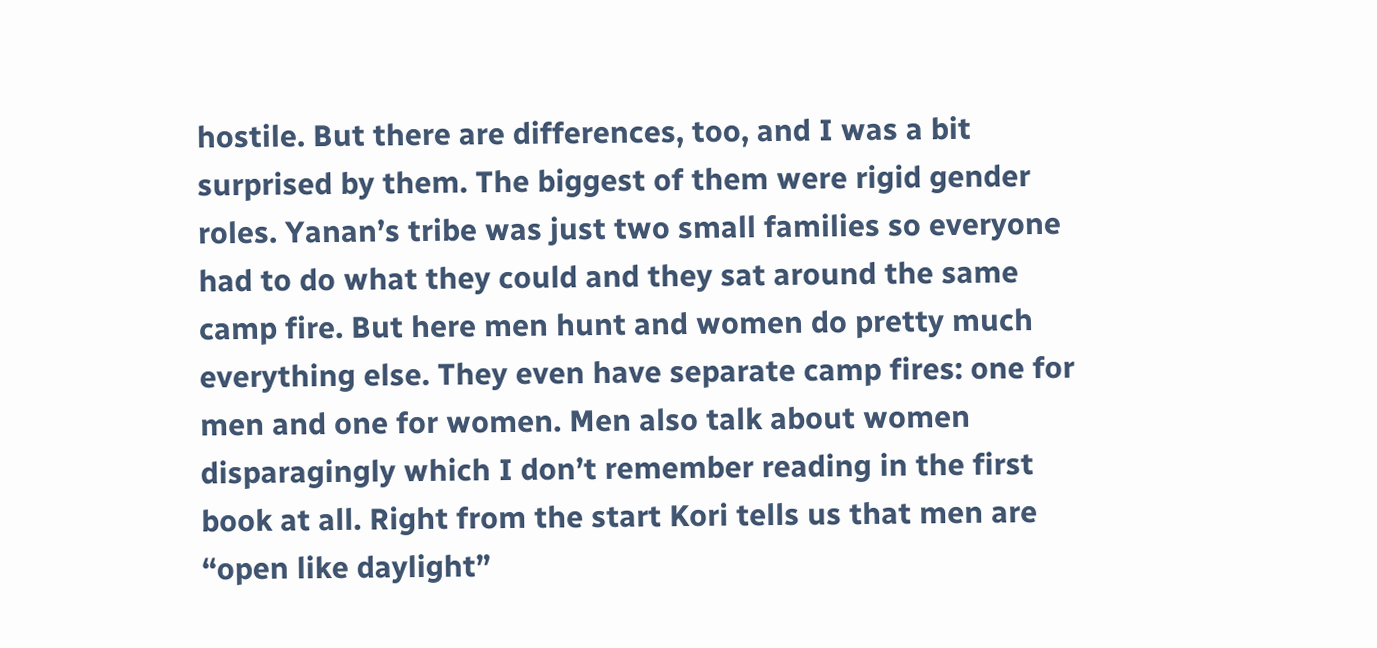hostile. But there are differences, too, and I was a bit surprised by them. The biggest of them were rigid gender roles. Yanan’s tribe was just two small families so everyone had to do what they could and they sat around the same camp fire. But here men hunt and women do pretty much everything else. They even have separate camp fires: one for men and one for women. Men also talk about women disparagingly which I don’t remember reading in the first book at all. Right from the start Kori tells us that men are “open like daylight”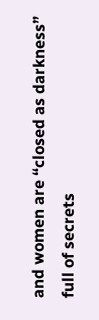and women are “closed as darkness” full of secrets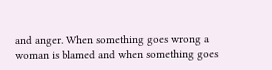and anger. When something goes wrong a woman is blamed and when something goes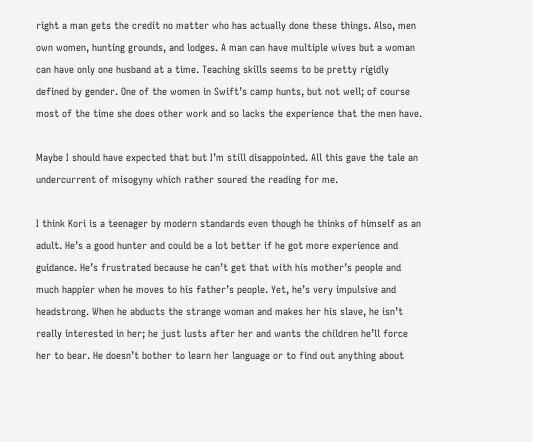right a man gets the credit no matter who has actually done these things. Also, men own women, hunting grounds, and lodges. A man can have multiple wives but a woman can have only one husband at a time. Teaching skills seems to be pretty rigidly defined by gender. One of the women in Swift’s camp hunts, but not well; of course most of the time she does other work and so lacks the experience that the men have.

Maybe I should have expected that but I’m still disappointed. All this gave the tale an undercurrent of misogyny which rather soured the reading for me.

I think Kori is a teenager by modern standards even though he thinks of himself as an adult. He’s a good hunter and could be a lot better if he got more experience and guidance. He’s frustrated because he can’t get that with his mother’s people and much happier when he moves to his father’s people. Yet, he’s very impulsive and headstrong. When he abducts the strange woman and makes her his slave, he isn’t really interested in her; he just lusts after her and wants the children he’ll force her to bear. He doesn’t bother to learn her language or to find out anything about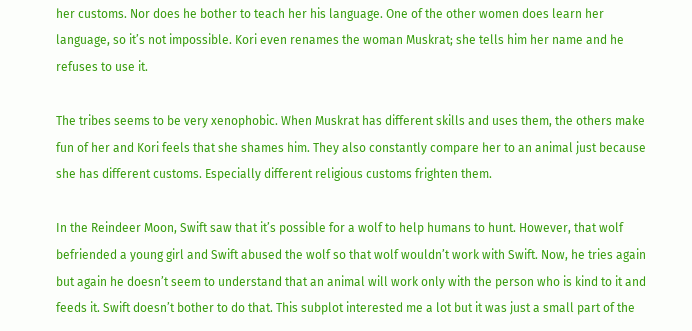her customs. Nor does he bother to teach her his language. One of the other women does learn her language, so it’s not impossible. Kori even renames the woman Muskrat; she tells him her name and he refuses to use it.

The tribes seems to be very xenophobic. When Muskrat has different skills and uses them, the others make fun of her and Kori feels that she shames him. They also constantly compare her to an animal just because she has different customs. Especially different religious customs frighten them.

In the Reindeer Moon, Swift saw that it’s possible for a wolf to help humans to hunt. However, that wolf befriended a young girl and Swift abused the wolf so that wolf wouldn’t work with Swift. Now, he tries again but again he doesn’t seem to understand that an animal will work only with the person who is kind to it and feeds it. Swift doesn’t bother to do that. This subplot interested me a lot but it was just a small part of the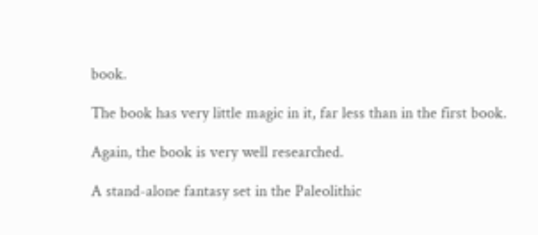book.

The book has very little magic in it, far less than in the first book.

Again, the book is very well researched.

A stand-alone fantasy set in the Paleolithic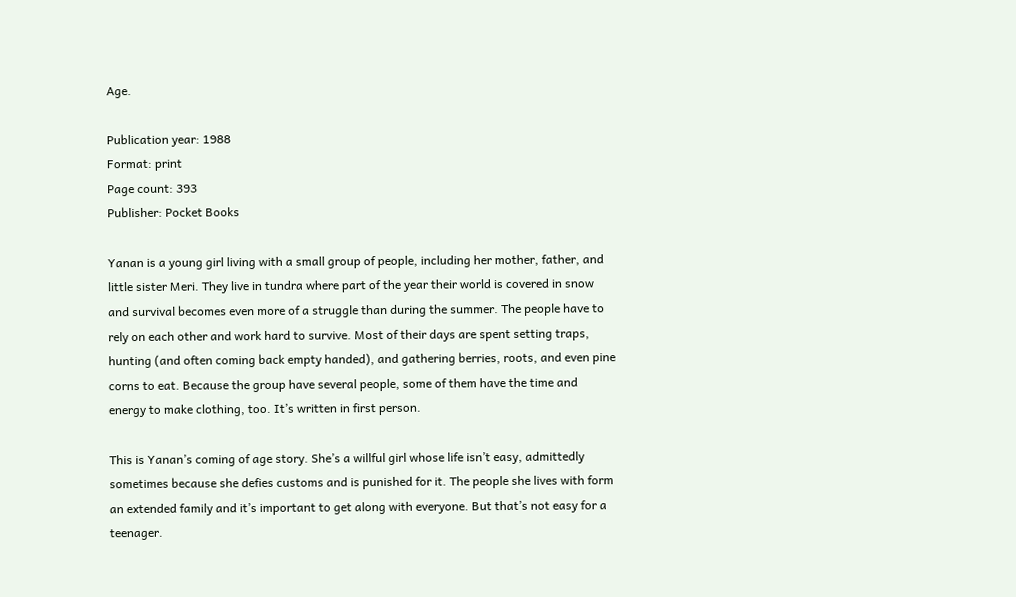Age.

Publication year: 1988
Format: print
Page count: 393
Publisher: Pocket Books

Yanan is a young girl living with a small group of people, including her mother, father, and little sister Meri. They live in tundra where part of the year their world is covered in snow and survival becomes even more of a struggle than during the summer. The people have to rely on each other and work hard to survive. Most of their days are spent setting traps, hunting (and often coming back empty handed), and gathering berries, roots, and even pine corns to eat. Because the group have several people, some of them have the time and energy to make clothing, too. It’s written in first person.

This is Yanan’s coming of age story. She’s a willful girl whose life isn’t easy, admittedly sometimes because she defies customs and is punished for it. The people she lives with form an extended family and it’s important to get along with everyone. But that’s not easy for a teenager.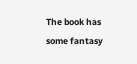The book has some fantasy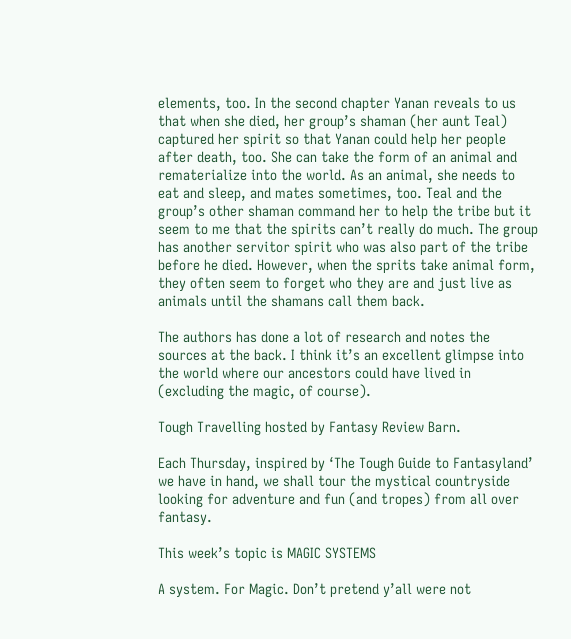elements, too. In the second chapter Yanan reveals to us that when she died, her group’s shaman (her aunt Teal) captured her spirit so that Yanan could help her people after death, too. She can take the form of an animal and rematerialize into the world. As an animal, she needs to eat and sleep, and mates sometimes, too. Teal and the group’s other shaman command her to help the tribe but it seem to me that the spirits can’t really do much. The group has another servitor spirit who was also part of the tribe before he died. However, when the sprits take animal form, they often seem to forget who they are and just live as animals until the shamans call them back.

The authors has done a lot of research and notes the sources at the back. I think it’s an excellent glimpse into the world where our ancestors could have lived in (excluding the magic, of course).

Tough Travelling hosted by Fantasy Review Barn.

Each Thursday, inspired by ‘The Tough Guide to Fantasyland’ we have in hand, we shall tour the mystical countryside looking for adventure and fun (and tropes) from all over fantasy.

This week’s topic is MAGIC SYSTEMS

A system. For Magic. Don’t pretend y’all were not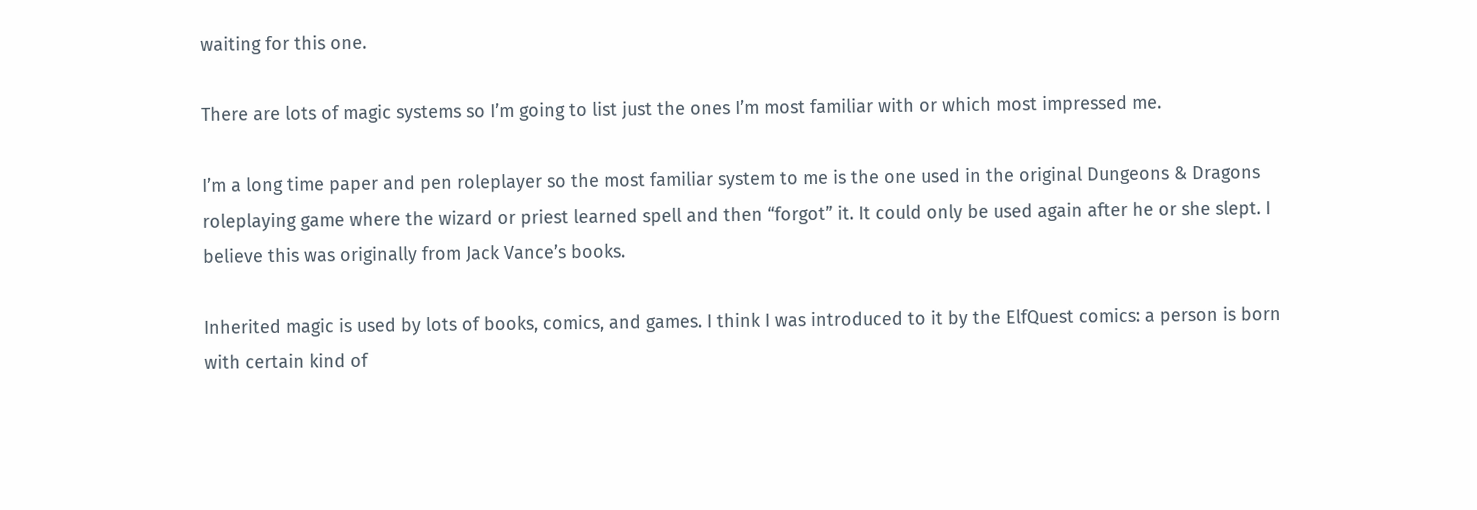waiting for this one.

There are lots of magic systems so I’m going to list just the ones I’m most familiar with or which most impressed me.

I’m a long time paper and pen roleplayer so the most familiar system to me is the one used in the original Dungeons & Dragons roleplaying game where the wizard or priest learned spell and then “forgot” it. It could only be used again after he or she slept. I believe this was originally from Jack Vance’s books.

Inherited magic is used by lots of books, comics, and games. I think I was introduced to it by the ElfQuest comics: a person is born with certain kind of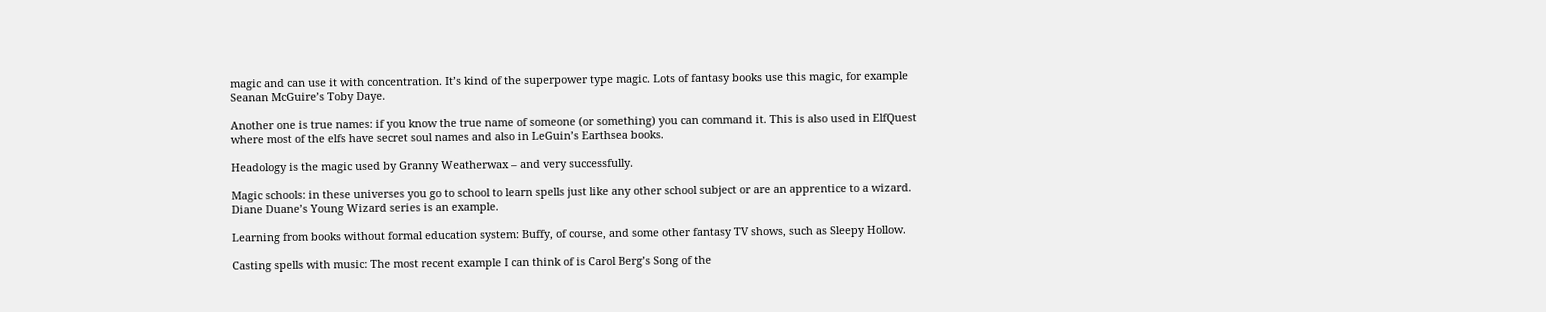magic and can use it with concentration. It’s kind of the superpower type magic. Lots of fantasy books use this magic, for example Seanan McGuire’s Toby Daye.

Another one is true names: if you know the true name of someone (or something) you can command it. This is also used in ElfQuest where most of the elfs have secret soul names and also in LeGuin’s Earthsea books.

Headology is the magic used by Granny Weatherwax – and very successfully.

Magic schools: in these universes you go to school to learn spells just like any other school subject or are an apprentice to a wizard. Diane Duane’s Young Wizard series is an example.

Learning from books without formal education system: Buffy, of course, and some other fantasy TV shows, such as Sleepy Hollow.

Casting spells with music: The most recent example I can think of is Carol Berg’s Song of the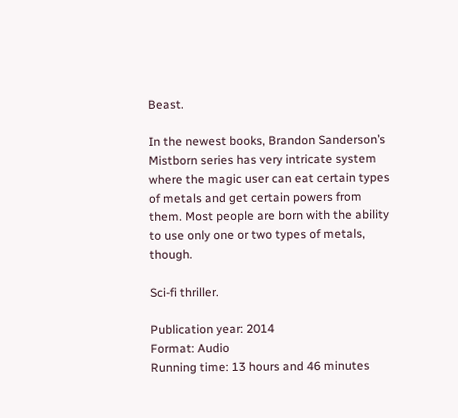Beast.

In the newest books, Brandon Sanderson’s Mistborn series has very intricate system where the magic user can eat certain types of metals and get certain powers from them. Most people are born with the ability to use only one or two types of metals, though.

Sci-fi thriller.

Publication year: 2014
Format: Audio
Running time: 13 hours and 46 minutes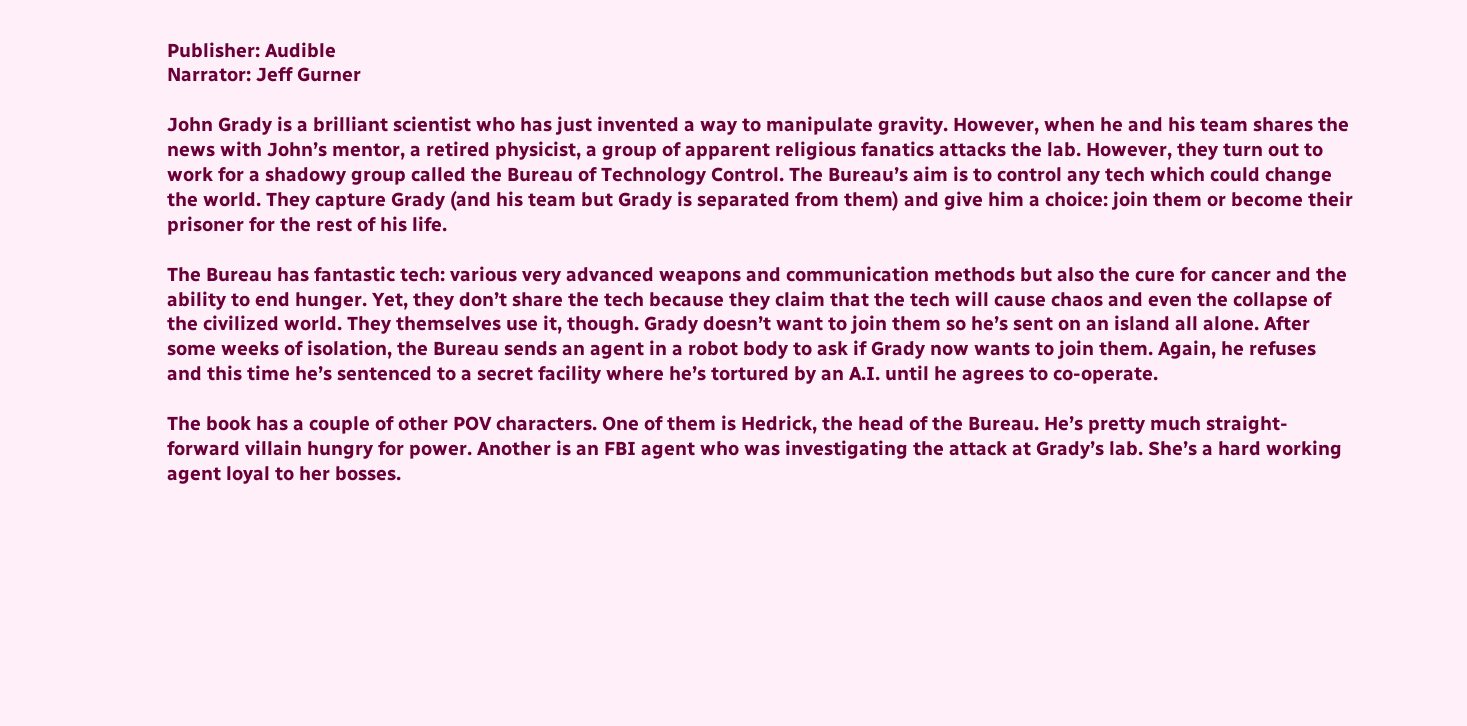Publisher: Audible
Narrator: Jeff Gurner

John Grady is a brilliant scientist who has just invented a way to manipulate gravity. However, when he and his team shares the news with John’s mentor, a retired physicist, a group of apparent religious fanatics attacks the lab. However, they turn out to work for a shadowy group called the Bureau of Technology Control. The Bureau’s aim is to control any tech which could change the world. They capture Grady (and his team but Grady is separated from them) and give him a choice: join them or become their prisoner for the rest of his life.

The Bureau has fantastic tech: various very advanced weapons and communication methods but also the cure for cancer and the ability to end hunger. Yet, they don’t share the tech because they claim that the tech will cause chaos and even the collapse of the civilized world. They themselves use it, though. Grady doesn’t want to join them so he’s sent on an island all alone. After some weeks of isolation, the Bureau sends an agent in a robot body to ask if Grady now wants to join them. Again, he refuses and this time he’s sentenced to a secret facility where he’s tortured by an A.I. until he agrees to co-operate.

The book has a couple of other POV characters. One of them is Hedrick, the head of the Bureau. He’s pretty much straight-forward villain hungry for power. Another is an FBI agent who was investigating the attack at Grady’s lab. She’s a hard working agent loyal to her bosses.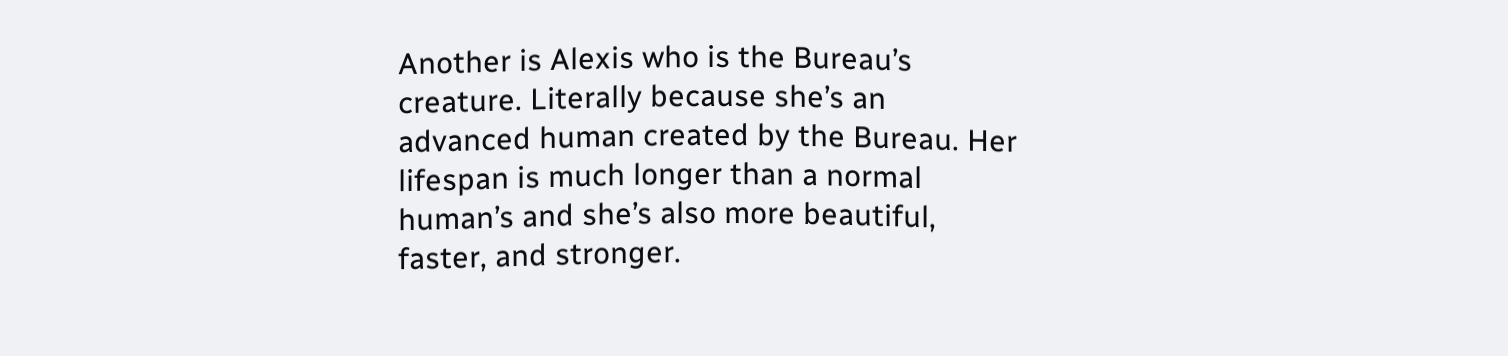Another is Alexis who is the Bureau’s creature. Literally because she’s an advanced human created by the Bureau. Her lifespan is much longer than a normal human’s and she’s also more beautiful, faster, and stronger.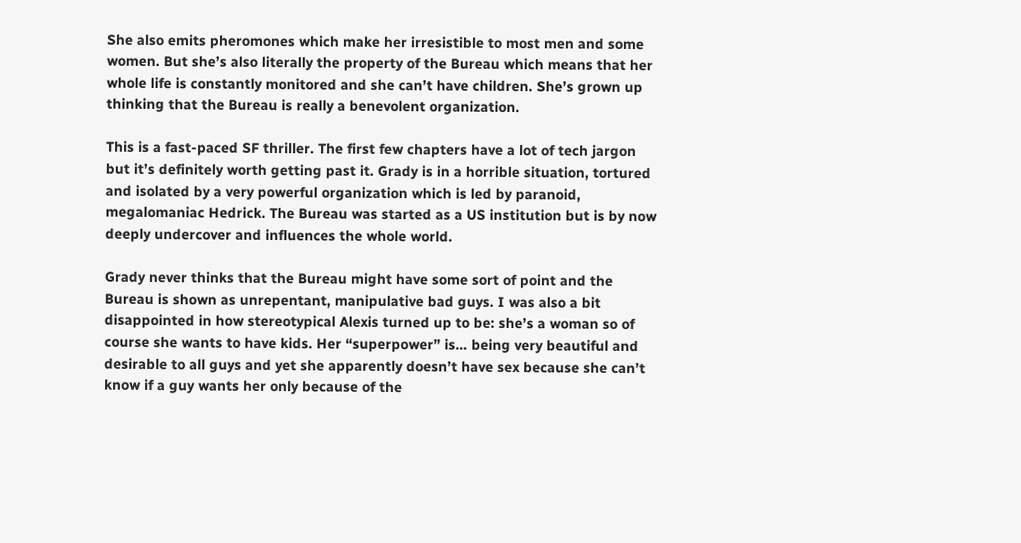She also emits pheromones which make her irresistible to most men and some women. But she’s also literally the property of the Bureau which means that her whole life is constantly monitored and she can’t have children. She’s grown up thinking that the Bureau is really a benevolent organization.

This is a fast-paced SF thriller. The first few chapters have a lot of tech jargon but it’s definitely worth getting past it. Grady is in a horrible situation, tortured and isolated by a very powerful organization which is led by paranoid, megalomaniac Hedrick. The Bureau was started as a US institution but is by now deeply undercover and influences the whole world.

Grady never thinks that the Bureau might have some sort of point and the Bureau is shown as unrepentant, manipulative bad guys. I was also a bit disappointed in how stereotypical Alexis turned up to be: she’s a woman so of course she wants to have kids. Her “superpower” is… being very beautiful and desirable to all guys and yet she apparently doesn’t have sex because she can’t know if a guy wants her only because of the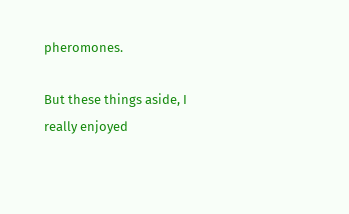pheromones.

But these things aside, I really enjoyed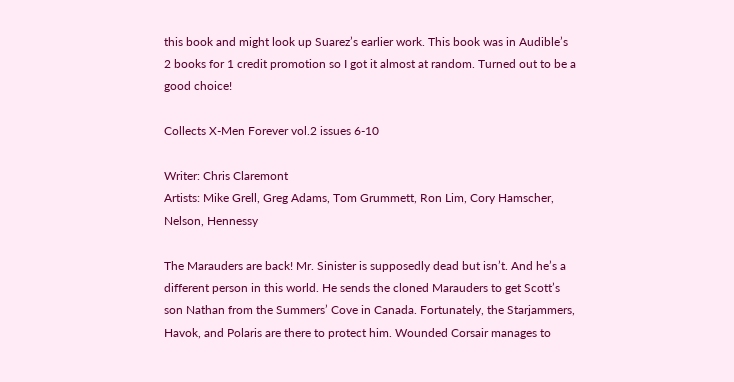this book and might look up Suarez’s earlier work. This book was in Audible’s 2 books for 1 credit promotion so I got it almost at random. Turned out to be a good choice!

Collects X-Men Forever vol.2 issues 6-10

Writer: Chris Claremont
Artists: Mike Grell, Greg Adams, Tom Grummett, Ron Lim, Cory Hamscher, Nelson, Hennessy

The Marauders are back! Mr. Sinister is supposedly dead but isn’t. And he’s a different person in this world. He sends the cloned Marauders to get Scott’s son Nathan from the Summers’ Cove in Canada. Fortunately, the Starjammers, Havok, and Polaris are there to protect him. Wounded Corsair manages to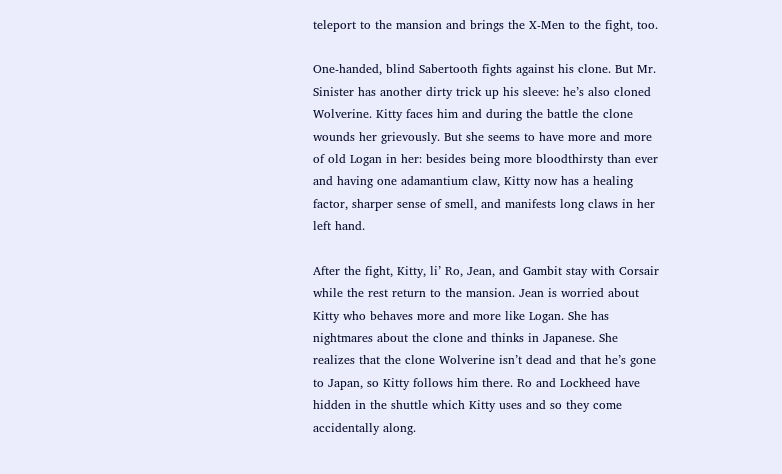teleport to the mansion and brings the X-Men to the fight, too.

One-handed, blind Sabertooth fights against his clone. But Mr. Sinister has another dirty trick up his sleeve: he’s also cloned Wolverine. Kitty faces him and during the battle the clone wounds her grievously. But she seems to have more and more of old Logan in her: besides being more bloodthirsty than ever and having one adamantium claw, Kitty now has a healing factor, sharper sense of smell, and manifests long claws in her left hand.

After the fight, Kitty, li’ Ro, Jean, and Gambit stay with Corsair while the rest return to the mansion. Jean is worried about Kitty who behaves more and more like Logan. She has nightmares about the clone and thinks in Japanese. She realizes that the clone Wolverine isn’t dead and that he’s gone to Japan, so Kitty follows him there. Ro and Lockheed have hidden in the shuttle which Kitty uses and so they come accidentally along.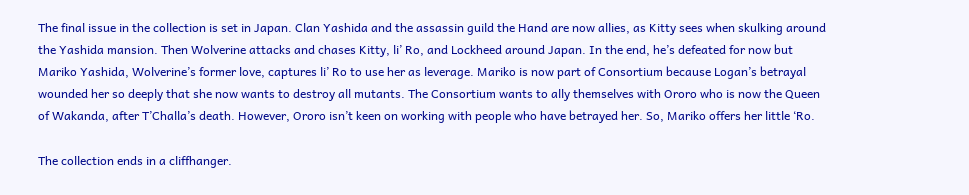The final issue in the collection is set in Japan. Clan Yashida and the assassin guild the Hand are now allies, as Kitty sees when skulking around the Yashida mansion. Then Wolverine attacks and chases Kitty, li’ Ro, and Lockheed around Japan. In the end, he’s defeated for now but Mariko Yashida, Wolverine’s former love, captures li’ Ro to use her as leverage. Mariko is now part of Consortium because Logan’s betrayal wounded her so deeply that she now wants to destroy all mutants. The Consortium wants to ally themselves with Ororo who is now the Queen of Wakanda, after T’Challa’s death. However, Ororo isn’t keen on working with people who have betrayed her. So, Mariko offers her little ‘Ro.

The collection ends in a cliffhanger.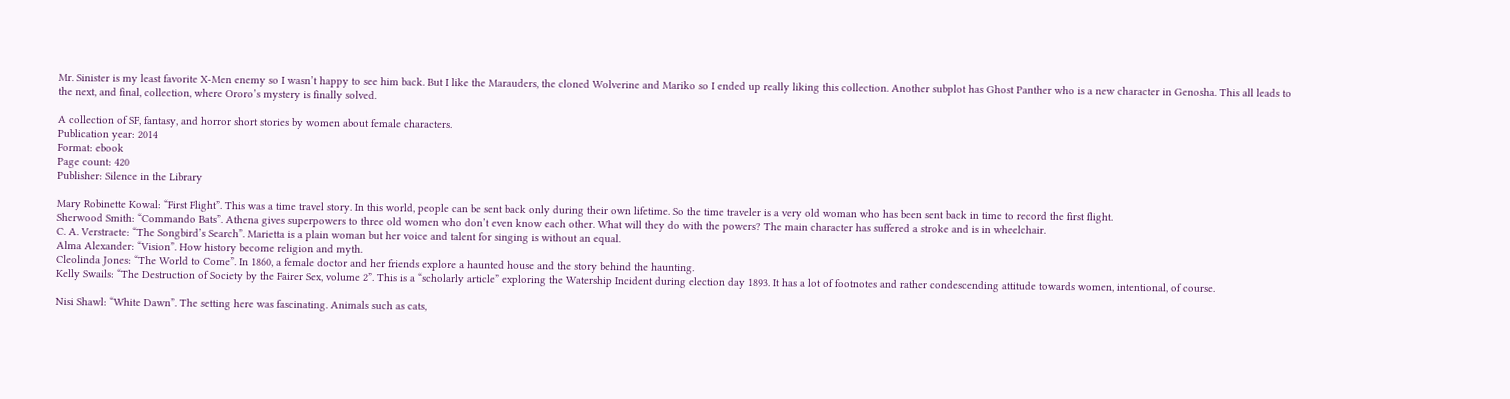Mr. Sinister is my least favorite X-Men enemy so I wasn’t happy to see him back. But I like the Marauders, the cloned Wolverine and Mariko so I ended up really liking this collection. Another subplot has Ghost Panther who is a new character in Genosha. This all leads to the next, and final, collection, where Ororo’s mystery is finally solved.

A collection of SF, fantasy, and horror short stories by women about female characters.
Publication year: 2014
Format: ebook
Page count: 420
Publisher: Silence in the Library

Mary Robinette Kowal: “First Flight”. This was a time travel story. In this world, people can be sent back only during their own lifetime. So the time traveler is a very old woman who has been sent back in time to record the first flight.
Sherwood Smith: “Commando Bats”. Athena gives superpowers to three old women who don’t even know each other. What will they do with the powers? The main character has suffered a stroke and is in wheelchair.
C. A. Verstraete: “The Songbird’s Search”. Marietta is a plain woman but her voice and talent for singing is without an equal.
Alma Alexander: “Vision”. How history become religion and myth.
Cleolinda Jones: “The World to Come”. In 1860, a female doctor and her friends explore a haunted house and the story behind the haunting.
Kelly Swails: “The Destruction of Society by the Fairer Sex, volume 2”. This is a “scholarly article” exploring the Watership Incident during election day 1893. It has a lot of footnotes and rather condescending attitude towards women, intentional, of course.

Nisi Shawl: “White Dawn”. The setting here was fascinating. Animals such as cats,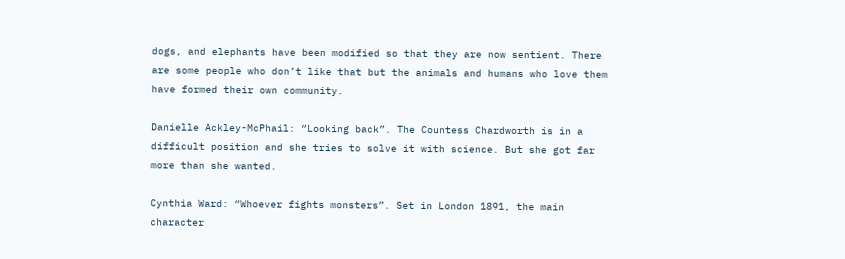dogs, and elephants have been modified so that they are now sentient. There are some people who don’t like that but the animals and humans who love them have formed their own community.

Danielle Ackley-McPhail: “Looking back”. The Countess Chardworth is in a difficult position and she tries to solve it with science. But she got far more than she wanted.

Cynthia Ward: “Whoever fights monsters”. Set in London 1891, the main character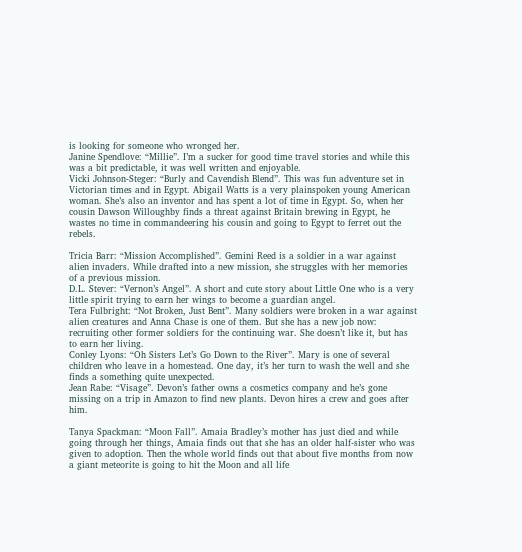is looking for someone who wronged her.
Janine Spendlove: “Millie”. I’m a sucker for good time travel stories and while this was a bit predictable, it was well written and enjoyable.
Vicki Johnson-Steger: “Burly and Cavendish Blend”. This was fun adventure set in Victorian times and in Egypt. Abigail Watts is a very plainspoken young American woman. She’s also an inventor and has spent a lot of time in Egypt. So, when her cousin Dawson Willoughby finds a threat against Britain brewing in Egypt, he wastes no time in commandeering his cousin and going to Egypt to ferret out the rebels.

Tricia Barr: “Mission Accomplished”. Gemini Reed is a soldier in a war against alien invaders. While drafted into a new mission, she struggles with her memories of a previous mission.
D.L. Stever: “Vernon’s Angel”. A short and cute story about Little One who is a very little spirit trying to earn her wings to become a guardian angel.
Tera Fulbright: “Not Broken, Just Bent”. Many soldiers were broken in a war against alien creatures and Anna Chase is one of them. But she has a new job now: recruiting other former soldiers for the continuing war. She doesn’t like it, but has to earn her living.
Conley Lyons: “Oh Sisters Let’s Go Down to the River”. Mary is one of several children who leave in a homestead. One day, it’s her turn to wash the well and she finds a something quite unexpected.
Jean Rabe: “Visage”. Devon’s father owns a cosmetics company and he’s gone missing on a trip in Amazon to find new plants. Devon hires a crew and goes after him.

Tanya Spackman: “Moon Fall”. Amaia Bradley’s mother has just died and while going through her things, Amaia finds out that she has an older half-sister who was given to adoption. Then the whole world finds out that about five months from now a giant meteorite is going to hit the Moon and all life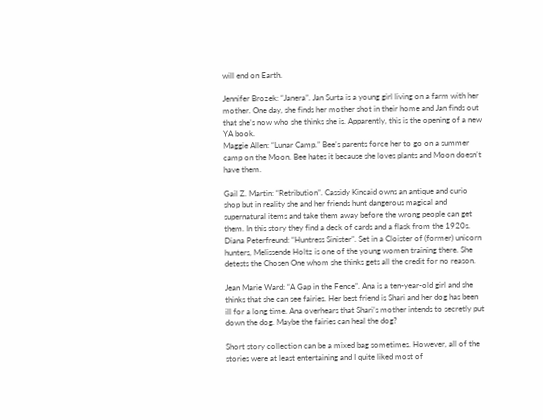will end on Earth.

Jennifer Brozek: “Janera”. Jan Surta is a young girl living on a farm with her mother. One day, she finds her mother shot in their home and Jan finds out that she’s now who she thinks she is. Apparently, this is the opening of a new YA book.
Maggie Allen: “Lunar Camp.” Bee’s parents force her to go on a summer camp on the Moon. Bee hates it because she loves plants and Moon doesn’t have them.

Gail Z. Martin: “Retribution”. Cassidy Kincaid owns an antique and curio shop but in reality she and her friends hunt dangerous magical and supernatural items and take them away before the wrong people can get them. In this story they find a deck of cards and a flask from the 1920s.
Diana Peterfreund: “Huntress Sinister”. Set in a Cloister of (former) unicorn hunters, Melissende Holtz is one of the young women training there. She detests the Chosen One whom she thinks gets all the credit for no reason.

Jean Marie Ward: “A Gap in the Fence”. Ana is a ten-year-old girl and she thinks that she can see fairies. Her best friend is Shari and her dog has been ill for a long time. Ana overhears that Shari’s mother intends to secretly put down the dog. Maybe the fairies can heal the dog?

Short story collection can be a mixed bag sometimes. However, all of the stories were at least entertaining and I quite liked most of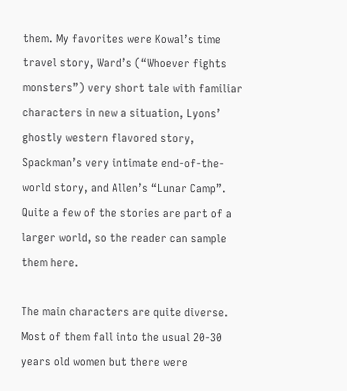them. My favorites were Kowal’s time travel story, Ward’s (“Whoever fights monsters”) very short tale with familiar characters in new a situation, Lyons’ ghostly western flavored story, Spackman’s very intimate end-of-the-world story, and Allen’s “Lunar Camp”. Quite a few of the stories are part of a larger world, so the reader can sample them here.

The main characters are quite diverse. Most of them fall into the usual 20-30 years old women but there were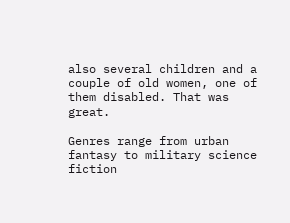also several children and a couple of old women, one of them disabled. That was great.

Genres range from urban fantasy to military science fiction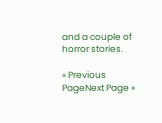and a couple of horror stories.

« Previous PageNext Page »